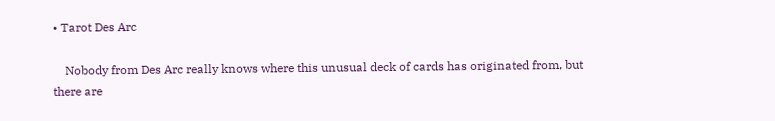• Tarot Des Arc

    Nobody from Des Arc really knows where this unusual deck of cards has originated from, but there are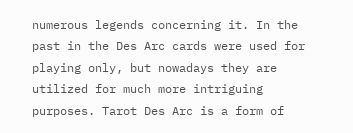numerous legends concerning it. In the past in the Des Arc cards were used for playing only, but nowadays they are utilized for much more intriguing purposes. Tarot Des Arc is a form of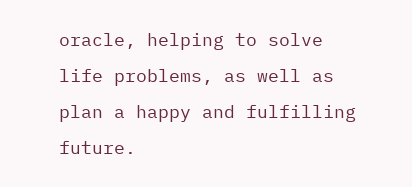oracle, helping to solve life problems, as well as plan a happy and fulfilling future.